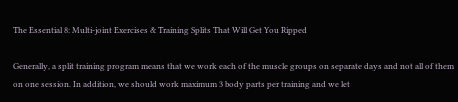The Essential 8: Multi-joint Exercises & Training Splits That Will Get You Ripped

Generally, a split training program means that we work each of the muscle groups on separate days and not all of them on one session. In addition, we should work maximum 3 body parts per training and we let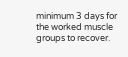minimum 3 days for the worked muscle groups to recover.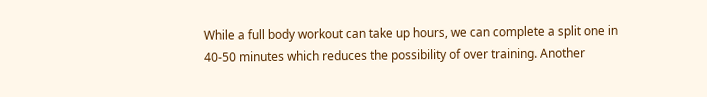While a full body workout can take up hours, we can complete a split one in 40-50 minutes which reduces the possibility of over training. Another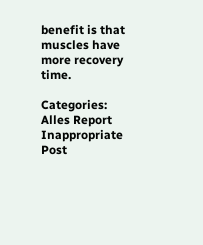benefit is that muscles have more recovery time.

Categories:   Alles Report Inappropriate Post